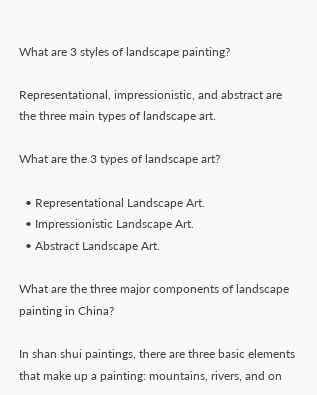What are 3 styles of landscape painting?

Representational, impressionistic, and abstract are the three main types of landscape art.

What are the 3 types of landscape art?

  • Representational Landscape Art.
  • Impressionistic Landscape Art.
  • Abstract Landscape Art.

What are the three major components of landscape painting in China?

In shan shui paintings, there are three basic elements that make up a painting: mountains, rivers, and on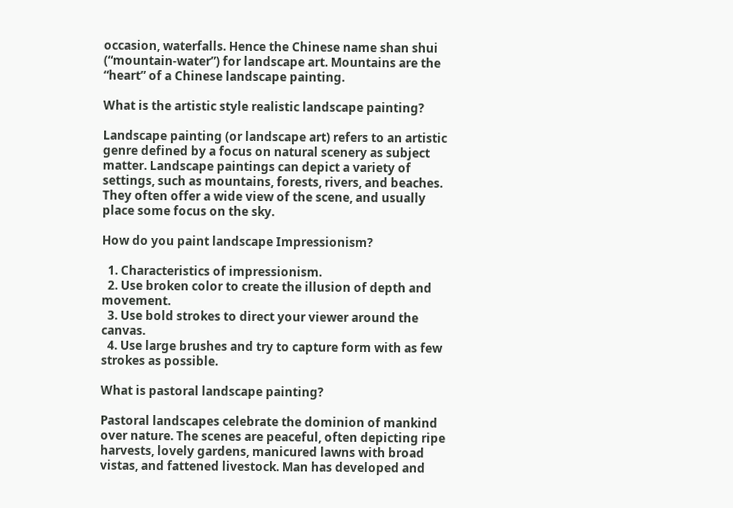occasion, waterfalls. Hence the Chinese name shan shui (“mountain-water”) for landscape art. Mountains are the “heart” of a Chinese landscape painting.

What is the artistic style realistic landscape painting?

Landscape painting (or landscape art) refers to an artistic genre defined by a focus on natural scenery as subject matter. Landscape paintings can depict a variety of settings, such as mountains, forests, rivers, and beaches. They often offer a wide view of the scene, and usually place some focus on the sky.

How do you paint landscape Impressionism?

  1. Characteristics of impressionism.
  2. Use broken color to create the illusion of depth and movement.
  3. Use bold strokes to direct your viewer around the canvas.
  4. Use large brushes and try to capture form with as few strokes as possible.

What is pastoral landscape painting?

Pastoral landscapes celebrate the dominion of mankind over nature. The scenes are peaceful, often depicting ripe harvests, lovely gardens, manicured lawns with broad vistas, and fattened livestock. Man has developed and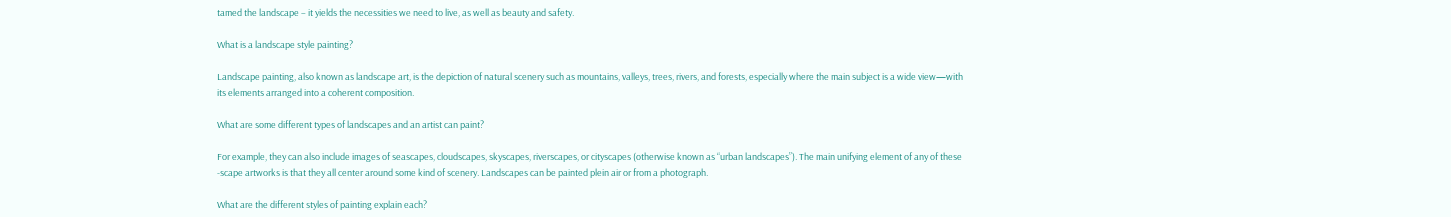tamed the landscape – it yields the necessities we need to live, as well as beauty and safety.

What is a landscape style painting?

Landscape painting, also known as landscape art, is the depiction of natural scenery such as mountains, valleys, trees, rivers, and forests, especially where the main subject is a wide view—with its elements arranged into a coherent composition.

What are some different types of landscapes and an artist can paint?

For example, they can also include images of seascapes, cloudscapes, skyscapes, riverscapes, or cityscapes (otherwise known as “urban landscapes”). The main unifying element of any of these -scape artworks is that they all center around some kind of scenery. Landscapes can be painted plein air or from a photograph.

What are the different styles of painting explain each?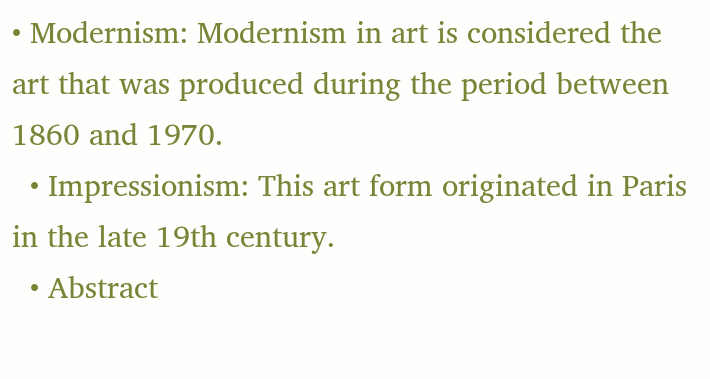• Modernism: Modernism in art is considered the art that was produced during the period between 1860 and 1970.
  • Impressionism: This art form originated in Paris in the late 19th century.
  • Abstract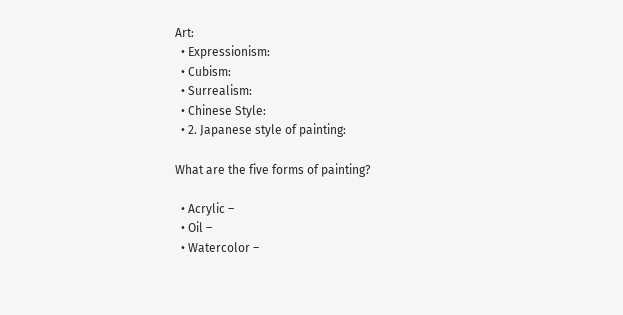Art:
  • Expressionism:
  • Cubism:
  • Surrealism:
  • Chinese Style:
  • 2. Japanese style of painting:

What are the five forms of painting?

  • Acrylic –
  • Oil –
  • Watercolor –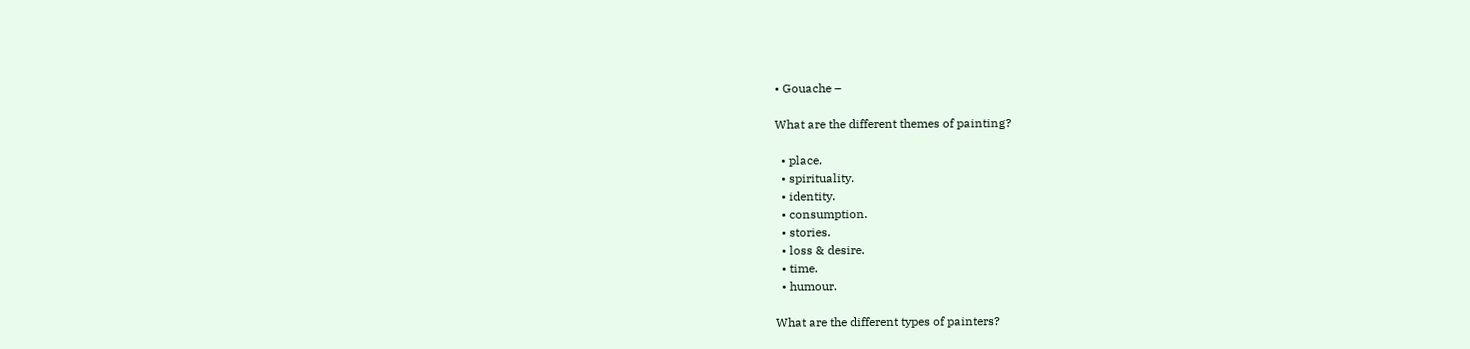• Gouache –

What are the different themes of painting?

  • place.
  • spirituality.
  • identity.
  • consumption.
  • stories.
  • loss & desire.
  • time.
  • humour.

What are the different types of painters?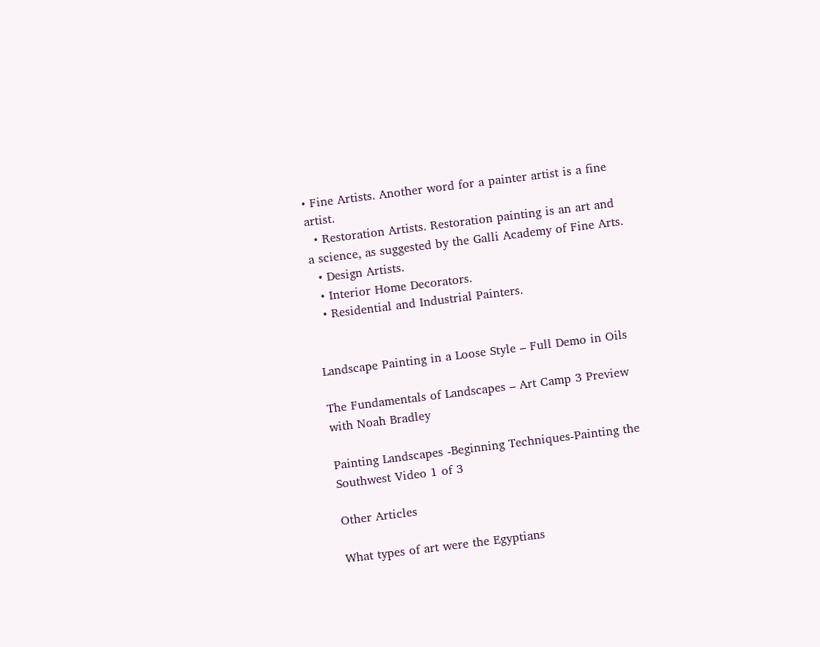• Fine Artists. Another word for a painter artist is a fine artist.
  • Restoration Artists. Restoration painting is an art and a science, as suggested by the Galli Academy of Fine Arts.
  • Design Artists.
  • Interior Home Decorators.
  • Residential and Industrial Painters.


Landscape Painting in a Loose Style – Full Demo in Oils

The Fundamentals of Landscapes – Art Camp 3 Preview with Noah Bradley

Painting Landscapes -Beginning Techniques-Painting the Southwest Video 1 of 3

Other Articles

What types of art were the Egyptians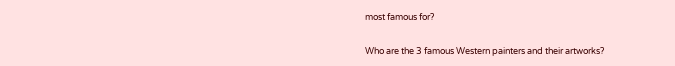most famous for?

Who are the 3 famous Western painters and their artworks?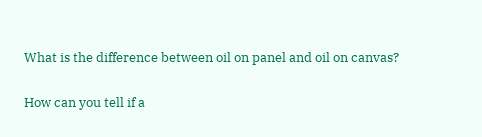What is the difference between oil on panel and oil on canvas?

How can you tell if a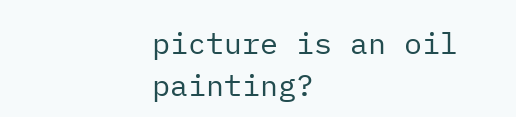picture is an oil painting?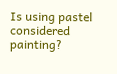Is using pastel considered painting?